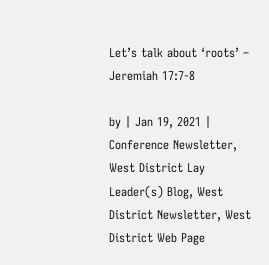Let’s talk about ‘roots’ – Jeremiah 17:7-8

by | Jan 19, 2021 | Conference Newsletter, West District Lay Leader(s) Blog, West District Newsletter, West District Web Page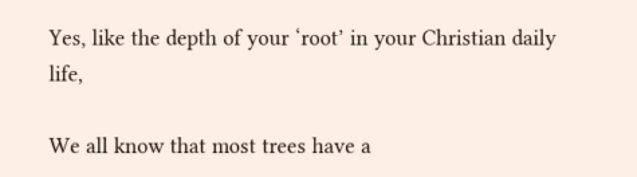Yes, like the depth of your ‘root’ in your Christian daily life,

We all know that most trees have a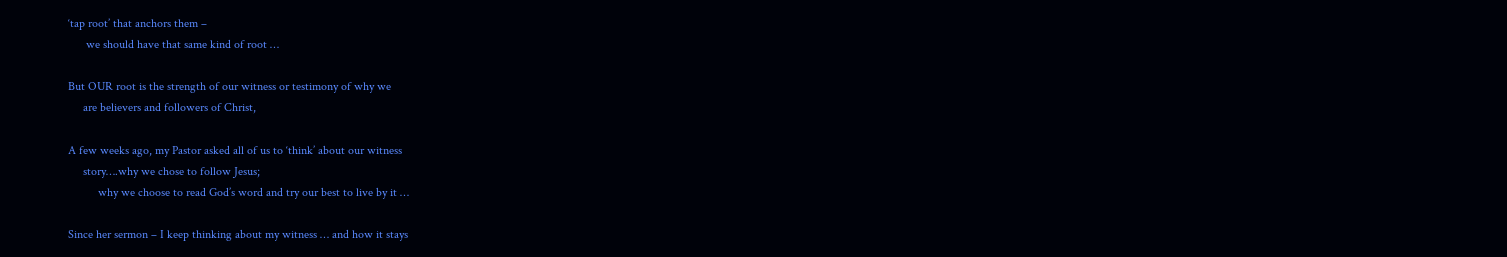‘tap root’ that anchors them –
      we should have that same kind of root …

But OUR root is the strength of our witness or testimony of why we
     are believers and followers of Christ,

A few weeks ago, my Pastor asked all of us to ‘think’ about our witness
     story….why we chose to follow Jesus;
          why we choose to read God’s word and try our best to live by it …

Since her sermon – I keep thinking about my witness … and how it stays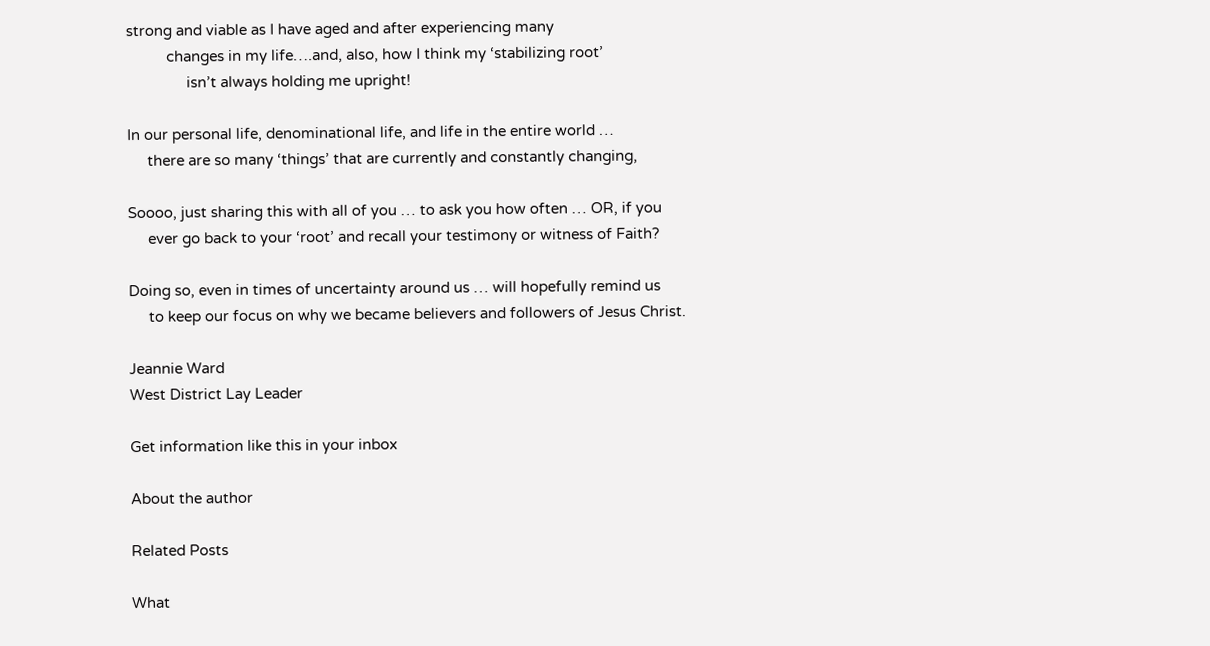strong and viable as I have aged and after experiencing many
          changes in my life….and, also, how I think my ‘stabilizing root’
               isn’t always holding me upright!

In our personal life, denominational life, and life in the entire world …
     there are so many ‘things’ that are currently and constantly changing,

Soooo, just sharing this with all of you … to ask you how often … OR, if you
     ever go back to your ‘root’ and recall your testimony or witness of Faith?

Doing so, even in times of uncertainty around us … will hopefully remind us
     to keep our focus on why we became believers and followers of Jesus Christ.

Jeannie Ward
West District Lay Leader

Get information like this in your inbox

About the author

Related Posts

What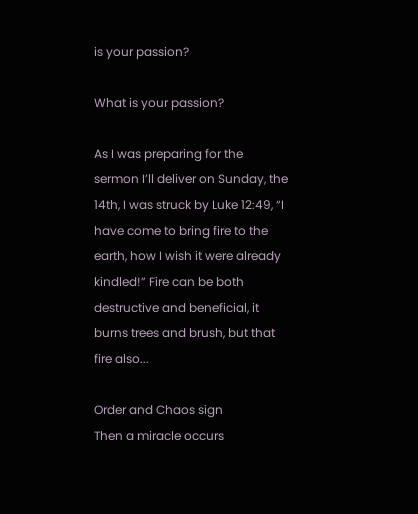is your passion?

What is your passion?

As I was preparing for the sermon I’ll deliver on Sunday, the 14th, I was struck by Luke 12:49, “I have come to bring fire to the earth, how I wish it were already kindled!” Fire can be both destructive and beneficial, it burns trees and brush, but that fire also...

Order and Chaos sign
Then a miracle occurs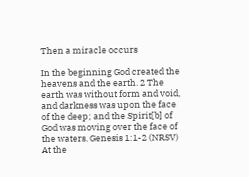Then a miracle occurs

In the beginning God created the heavens and the earth. 2 The earth was without form and void, and darkness was upon the face of the deep; and the Spirit[b] of God was moving over the face of the waters. Genesis 1:1-2 (NRSV) At the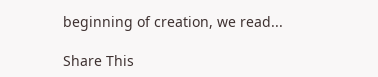beginning of creation, we read...

Share This